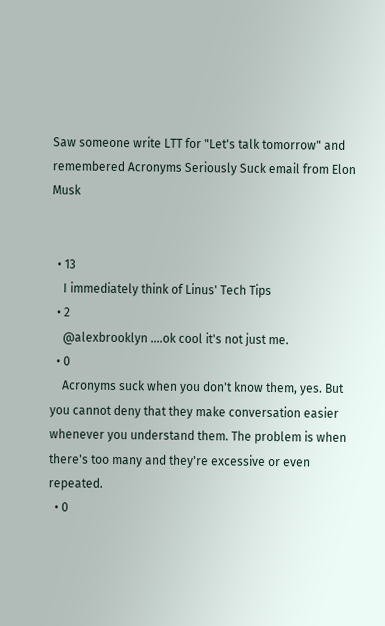Saw someone write LTT for "Let's talk tomorrow" and remembered Acronyms Seriously Suck email from Elon Musk


  • 13
    I immediately think of Linus' Tech Tips
  • 2
    @alexbrooklyn ....ok cool it's not just me.
  • 0
    Acronyms suck when you don't know them, yes. But you cannot deny that they make conversation easier whenever you understand them. The problem is when there's too many and they're excessive or even repeated.
  • 0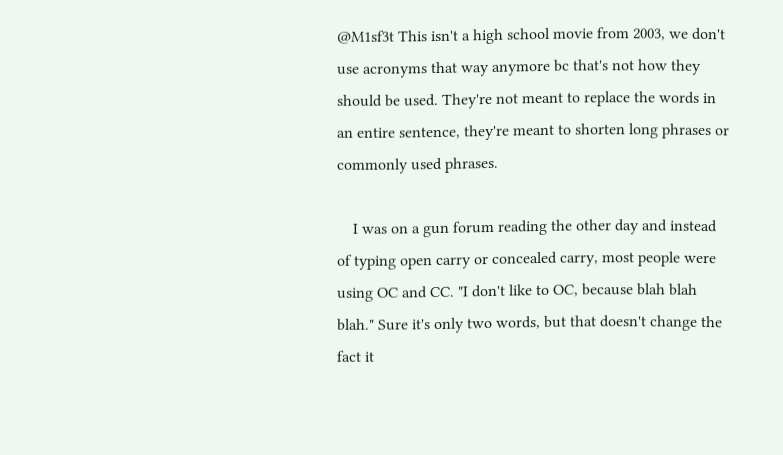@M1sf3t This isn't a high school movie from 2003, we don't use acronyms that way anymore bc that's not how they should be used. They're not meant to replace the words in an entire sentence, they're meant to shorten long phrases or commonly used phrases.

    I was on a gun forum reading the other day and instead of typing open carry or concealed carry, most people were using OC and CC. "I don't like to OC, because blah blah blah." Sure it's only two words, but that doesn't change the fact it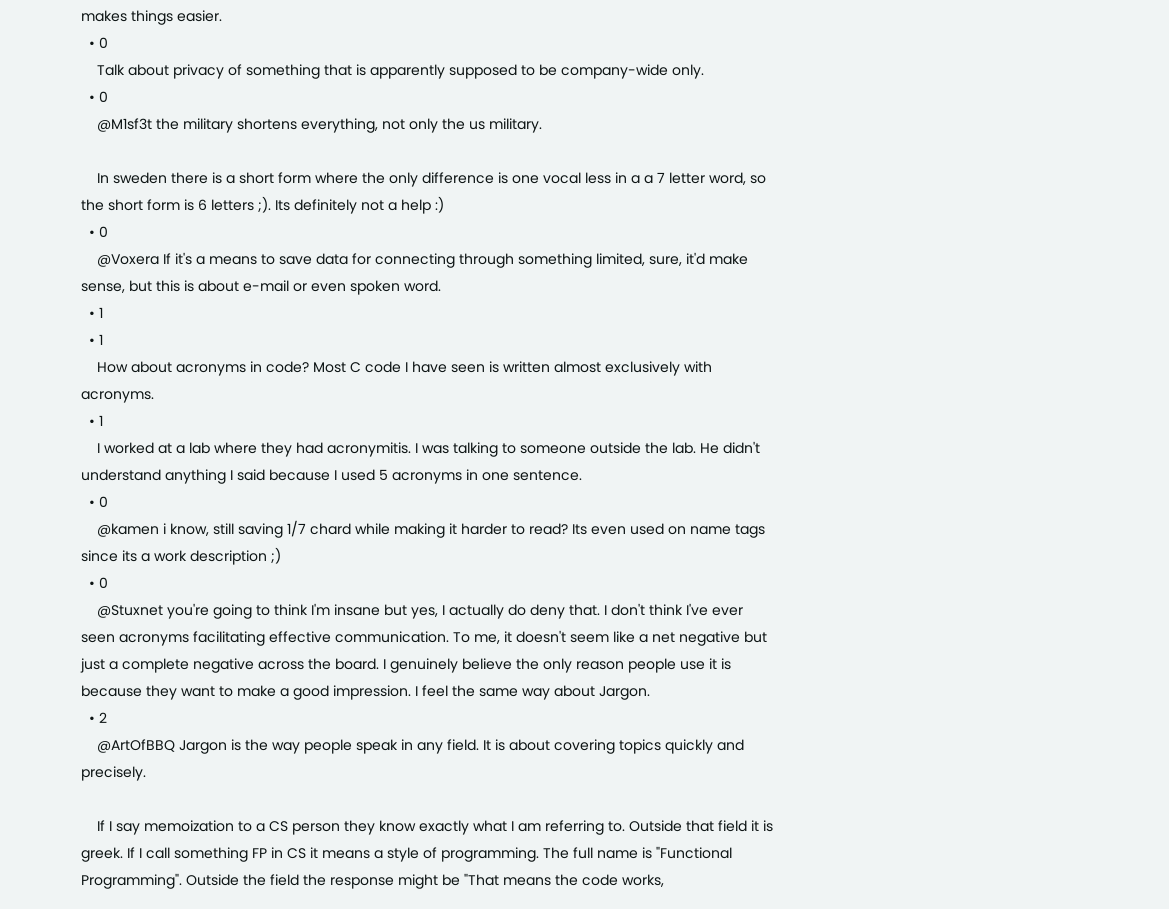makes things easier.
  • 0
    Talk about privacy of something that is apparently supposed to be company-wide only.
  • 0
    @M1sf3t the military shortens everything, not only the us military.

    In sweden there is a short form where the only difference is one vocal less in a a 7 letter word, so the short form is 6 letters ;). Its definitely not a help :)
  • 0
    @Voxera If it's a means to save data for connecting through something limited, sure, it'd make sense, but this is about e-mail or even spoken word.
  • 1
  • 1
    How about acronyms in code? Most C code I have seen is written almost exclusively with acronyms.
  • 1
    I worked at a lab where they had acronymitis. I was talking to someone outside the lab. He didn't understand anything I said because I used 5 acronyms in one sentence.
  • 0
    @kamen i know, still saving 1/7 chard while making it harder to read? Its even used on name tags since its a work description ;)
  • 0
    @Stuxnet you're going to think I'm insane but yes, I actually do deny that. I don't think I've ever seen acronyms facilitating effective communication. To me, it doesn't seem like a net negative but just a complete negative across the board. I genuinely believe the only reason people use it is because they want to make a good impression. I feel the same way about Jargon.
  • 2
    @ArtOfBBQ Jargon is the way people speak in any field. It is about covering topics quickly and precisely.

    If I say memoization to a CS person they know exactly what I am referring to. Outside that field it is greek. If I call something FP in CS it means a style of programming. The full name is "Functional Programming". Outside the field the response might be "That means the code works,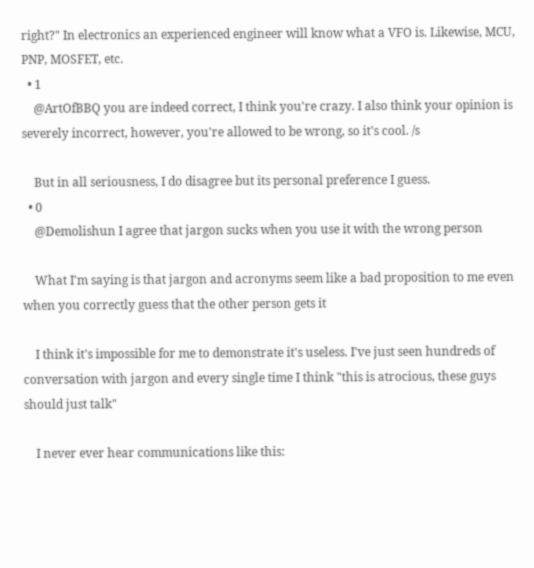right?" In electronics an experienced engineer will know what a VFO is. Likewise, MCU, PNP, MOSFET, etc.
  • 1
    @ArtOfBBQ you are indeed correct, I think you're crazy. I also think your opinion is severely incorrect, however, you're allowed to be wrong, so it's cool. /s

    But in all seriousness, I do disagree but its personal preference I guess.
  • 0
    @Demolishun I agree that jargon sucks when you use it with the wrong person

    What I'm saying is that jargon and acronyms seem like a bad proposition to me even when you correctly guess that the other person gets it

    I think it's impossible for me to demonstrate it's useless. I've just seen hundreds of conversation with jargon and every single time I think "this is atrocious, these guys should just talk"

    I never ever hear communications like this: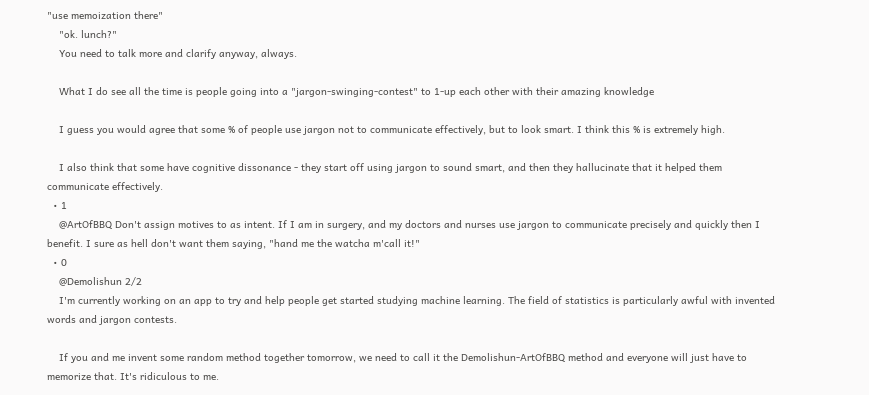"use memoization there"
    "ok. lunch?"
    You need to talk more and clarify anyway, always.

    What I do see all the time is people going into a "jargon-swinging-contest" to 1-up each other with their amazing knowledge

    I guess you would agree that some % of people use jargon not to communicate effectively, but to look smart. I think this % is extremely high.

    I also think that some have cognitive dissonance - they start off using jargon to sound smart, and then they hallucinate that it helped them communicate effectively.
  • 1
    @ArtOfBBQ Don't assign motives to as intent. If I am in surgery, and my doctors and nurses use jargon to communicate precisely and quickly then I benefit. I sure as hell don't want them saying, "hand me the watcha m'call it!"
  • 0
    @Demolishun 2/2
    I'm currently working on an app to try and help people get started studying machine learning. The field of statistics is particularly awful with invented words and jargon contests.

    If you and me invent some random method together tomorrow, we need to call it the Demolishun-ArtOfBBQ method and everyone will just have to memorize that. It's ridiculous to me.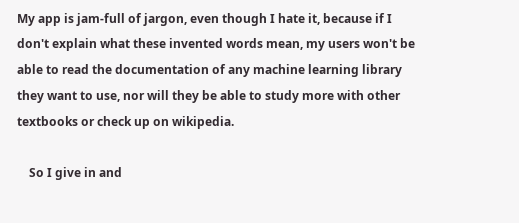My app is jam-full of jargon, even though I hate it, because if I don't explain what these invented words mean, my users won't be able to read the documentation of any machine learning library they want to use, nor will they be able to study more with other textbooks or check up on wikipedia.

    So I give in and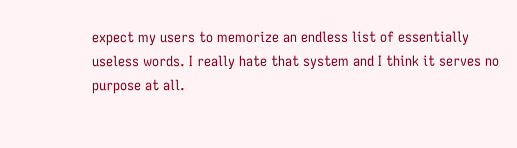expect my users to memorize an endless list of essentially useless words. I really hate that system and I think it serves no purpose at all.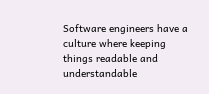Software engineers have a culture where keeping things readable and understandable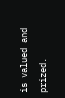is valued and prized.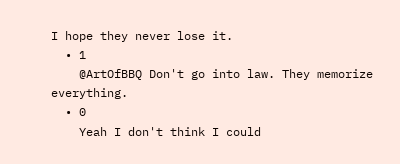I hope they never lose it.
  • 1
    @ArtOfBBQ Don't go into law. They memorize everything.
  • 0
    Yeah I don't think I could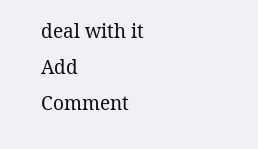deal with it
Add Comment